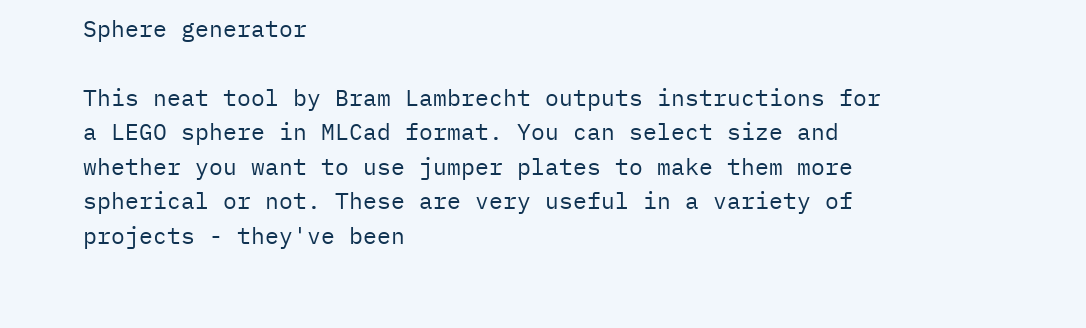Sphere generator

This neat tool by Bram Lambrecht outputs instructions for a LEGO sphere in MLCad format. You can select size and whether you want to use jumper plates to make them more spherical or not. These are very useful in a variety of projects - they've been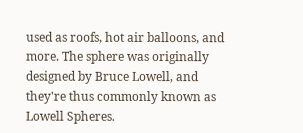used as roofs, hot air balloons, and more. The sphere was originally designed by Bruce Lowell, and they're thus commonly known as Lowell Spheres.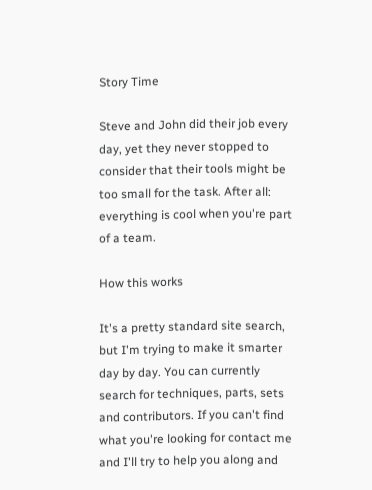Story Time

Steve and John did their job every day, yet they never stopped to consider that their tools might be too small for the task. After all: everything is cool when you're part of a team.

How this works

It's a pretty standard site search, but I'm trying to make it smarter day by day. You can currently search for techniques, parts, sets and contributors. If you can't find what you're looking for contact me and I'll try to help you along and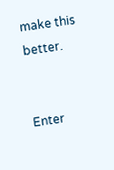make this better.


Enter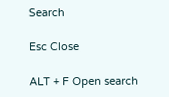Search

Esc Close

ALT + F Open search